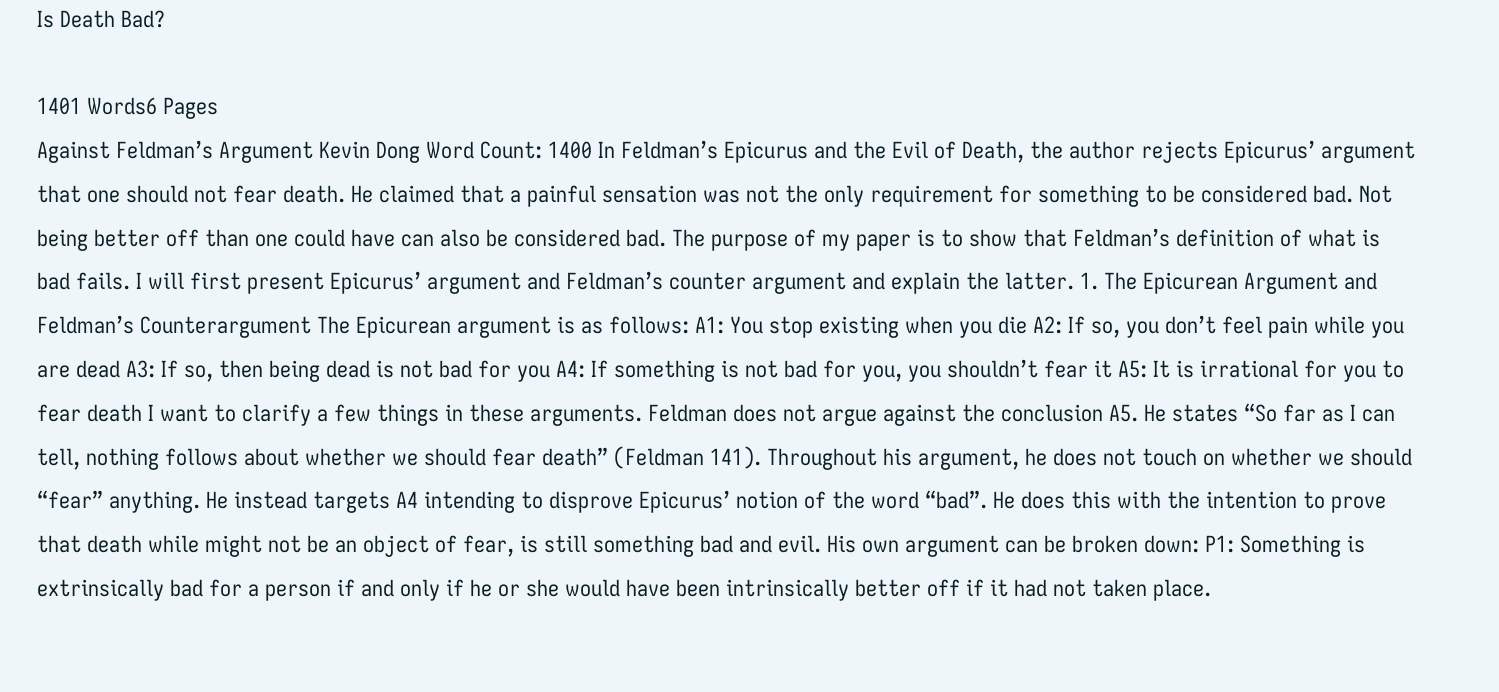Is Death Bad?

1401 Words6 Pages
Against Feldman’s Argument Kevin Dong Word Count: 1400 In Feldman’s Epicurus and the Evil of Death, the author rejects Epicurus’ argument that one should not fear death. He claimed that a painful sensation was not the only requirement for something to be considered bad. Not being better off than one could have can also be considered bad. The purpose of my paper is to show that Feldman’s definition of what is bad fails. I will first present Epicurus’ argument and Feldman’s counter argument and explain the latter. 1. The Epicurean Argument and Feldman’s Counterargument The Epicurean argument is as follows: A1: You stop existing when you die A2: If so, you don’t feel pain while you are dead A3: If so, then being dead is not bad for you A4: If something is not bad for you, you shouldn’t fear it A5: It is irrational for you to fear death I want to clarify a few things in these arguments. Feldman does not argue against the conclusion A5. He states “So far as I can tell, nothing follows about whether we should fear death” (Feldman 141). Throughout his argument, he does not touch on whether we should “fear” anything. He instead targets A4 intending to disprove Epicurus’ notion of the word “bad”. He does this with the intention to prove that death while might not be an object of fear, is still something bad and evil. His own argument can be broken down: P1: Something is extrinsically bad for a person if and only if he or she would have been intrinsically better off if it had not taken place.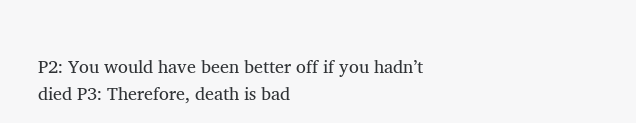P2: You would have been better off if you hadn’t died P3: Therefore, death is bad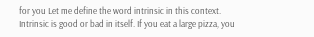for you Let me define the word intrinsic in this context. Intrinsic is good or bad in itself. If you eat a large pizza, you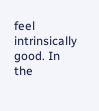feel intrinsically good. In the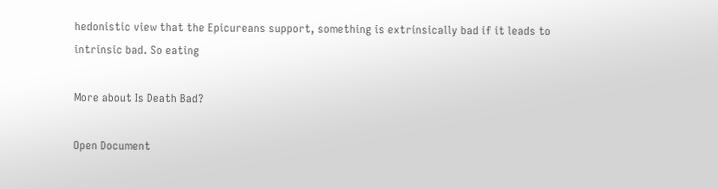hedonistic view that the Epicureans support, something is extrinsically bad if it leads to intrinsic bad. So eating

More about Is Death Bad?

Open Document